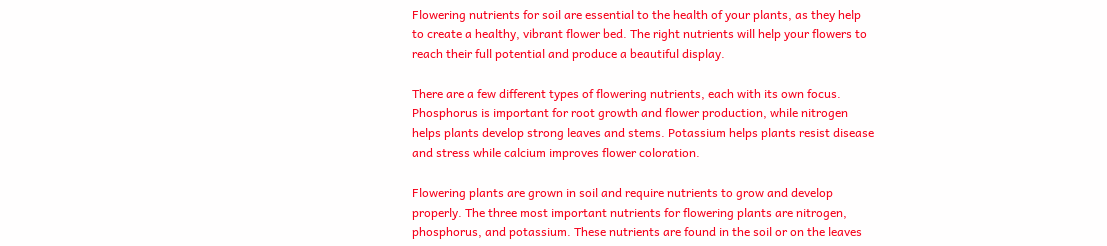Flowering nutrients for soil are essential to the health of your plants, as they help to create a healthy, vibrant flower bed. The right nutrients will help your flowers to reach their full potential and produce a beautiful display.

There are a few different types of flowering nutrients, each with its own focus. Phosphorus is important for root growth and flower production, while nitrogen helps plants develop strong leaves and stems. Potassium helps plants resist disease and stress while calcium improves flower coloration.

Flowering plants are grown in soil and require nutrients to grow and develop properly. The three most important nutrients for flowering plants are nitrogen, phosphorus, and potassium. These nutrients are found in the soil or on the leaves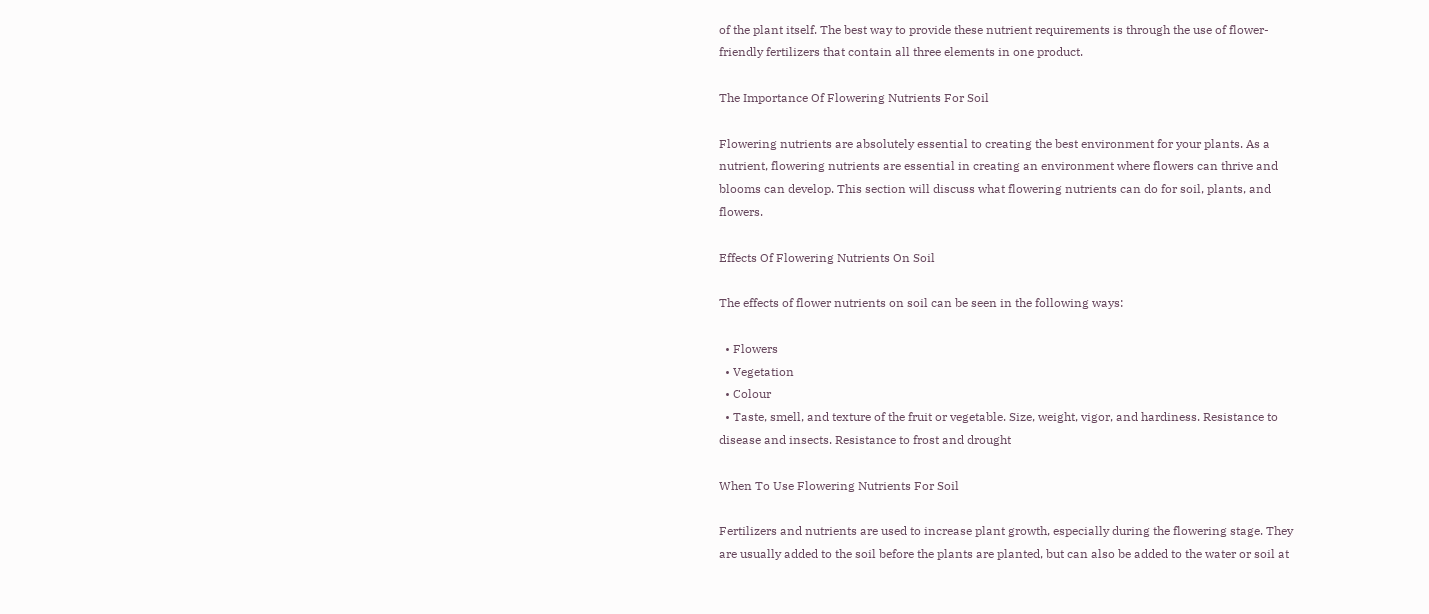of the plant itself. The best way to provide these nutrient requirements is through the use of flower-friendly fertilizers that contain all three elements in one product.

The Importance Of Flowering Nutrients For Soil

Flowering nutrients are absolutely essential to creating the best environment for your plants. As a nutrient, flowering nutrients are essential in creating an environment where flowers can thrive and blooms can develop. This section will discuss what flowering nutrients can do for soil, plants, and flowers.

Effects Of Flowering Nutrients On Soil

The effects of flower nutrients on soil can be seen in the following ways:

  • Flowers
  • Vegetation
  • Colour
  • Taste, smell, and texture of the fruit or vegetable. Size, weight, vigor, and hardiness. Resistance to disease and insects. Resistance to frost and drought

When To Use Flowering Nutrients For Soil

Fertilizers and nutrients are used to increase plant growth, especially during the flowering stage. They are usually added to the soil before the plants are planted, but can also be added to the water or soil at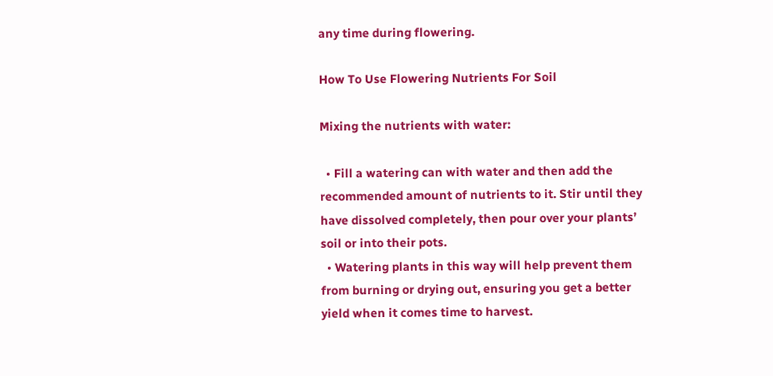any time during flowering.

How To Use Flowering Nutrients For Soil

Mixing the nutrients with water:

  • Fill a watering can with water and then add the recommended amount of nutrients to it. Stir until they have dissolved completely, then pour over your plants’ soil or into their pots.
  • Watering plants in this way will help prevent them from burning or drying out, ensuring you get a better yield when it comes time to harvest.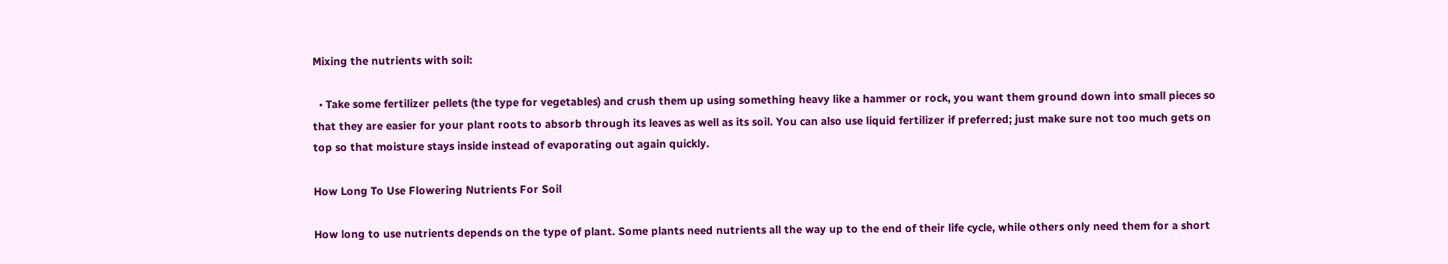Mixing the nutrients with soil:

  • Take some fertilizer pellets (the type for vegetables) and crush them up using something heavy like a hammer or rock, you want them ground down into small pieces so that they are easier for your plant roots to absorb through its leaves as well as its soil. You can also use liquid fertilizer if preferred; just make sure not too much gets on top so that moisture stays inside instead of evaporating out again quickly.

How Long To Use Flowering Nutrients For Soil

How long to use nutrients depends on the type of plant. Some plants need nutrients all the way up to the end of their life cycle, while others only need them for a short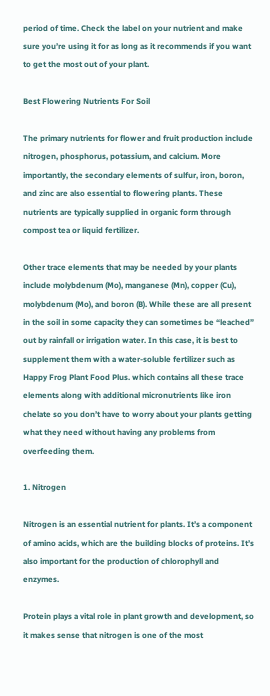period of time. Check the label on your nutrient and make sure you’re using it for as long as it recommends if you want to get the most out of your plant.

Best Flowering Nutrients For Soil

The primary nutrients for flower and fruit production include nitrogen, phosphorus, potassium, and calcium. More importantly, the secondary elements of sulfur, iron, boron, and zinc are also essential to flowering plants. These nutrients are typically supplied in organic form through compost tea or liquid fertilizer.

Other trace elements that may be needed by your plants include molybdenum (Mo), manganese (Mn), copper (Cu), molybdenum (Mo), and boron (B). While these are all present in the soil in some capacity they can sometimes be “leached” out by rainfall or irrigation water. In this case, it is best to supplement them with a water-soluble fertilizer such as Happy Frog Plant Food Plus. which contains all these trace elements along with additional micronutrients like iron chelate so you don’t have to worry about your plants getting what they need without having any problems from overfeeding them.

1. Nitrogen

Nitrogen is an essential nutrient for plants. It’s a component of amino acids, which are the building blocks of proteins. It’s also important for the production of chlorophyll and enzymes.

Protein plays a vital role in plant growth and development, so it makes sense that nitrogen is one of the most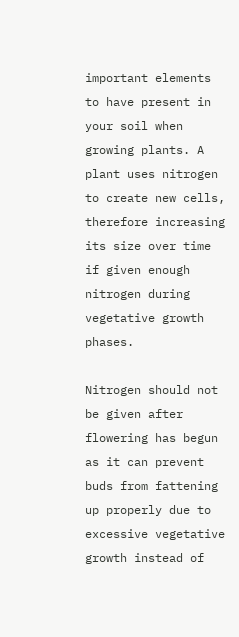important elements to have present in your soil when growing plants. A plant uses nitrogen to create new cells, therefore increasing its size over time if given enough nitrogen during vegetative growth phases.

Nitrogen should not be given after flowering has begun as it can prevent buds from fattening up properly due to excessive vegetative growth instead of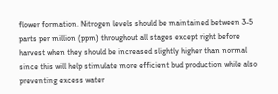flower formation. Nitrogen levels should be maintained between 3-5 parts per million (ppm) throughout all stages except right before harvest when they should be increased slightly higher than normal since this will help stimulate more efficient bud production while also preventing excess water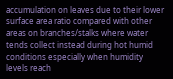accumulation on leaves due to their lower surface area ratio compared with other areas on branches/stalks where water tends collect instead during hot humid conditions especially when humidity levels reach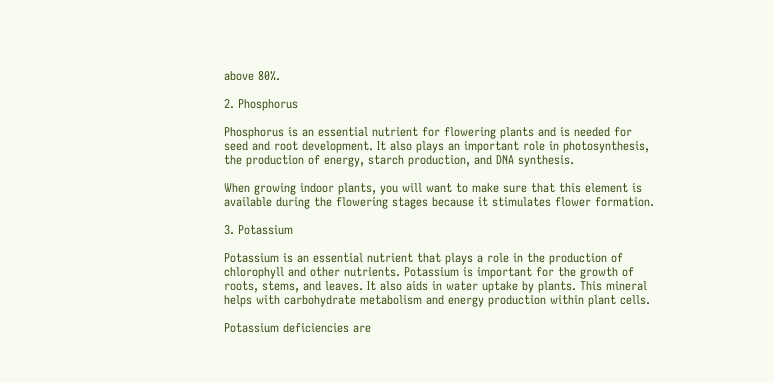above 80%.

2. Phosphorus

Phosphorus is an essential nutrient for flowering plants and is needed for seed and root development. It also plays an important role in photosynthesis, the production of energy, starch production, and DNA synthesis.

When growing indoor plants, you will want to make sure that this element is available during the flowering stages because it stimulates flower formation.

3. Potassium

Potassium is an essential nutrient that plays a role in the production of chlorophyll and other nutrients. Potassium is important for the growth of roots, stems, and leaves. It also aids in water uptake by plants. This mineral helps with carbohydrate metabolism and energy production within plant cells.

Potassium deficiencies are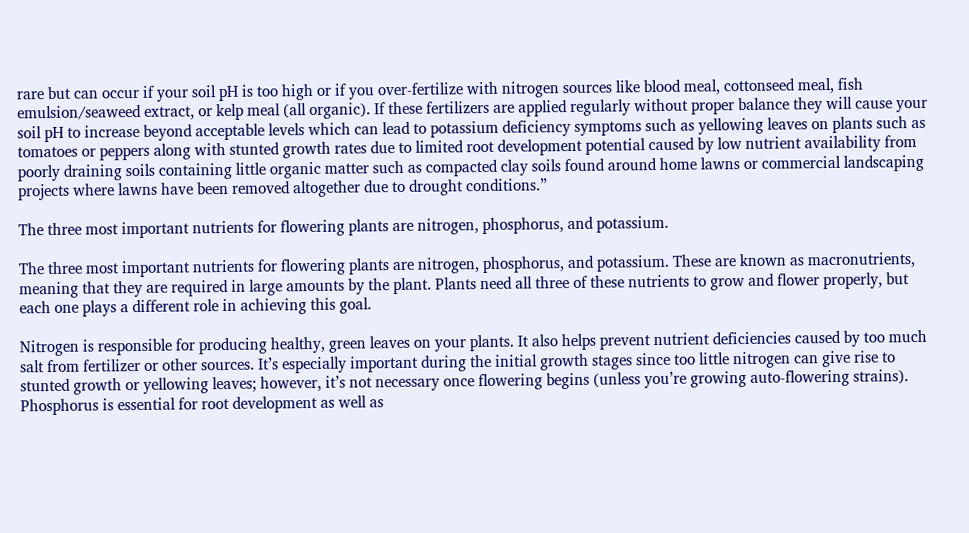rare but can occur if your soil pH is too high or if you over-fertilize with nitrogen sources like blood meal, cottonseed meal, fish emulsion/seaweed extract, or kelp meal (all organic). If these fertilizers are applied regularly without proper balance they will cause your soil pH to increase beyond acceptable levels which can lead to potassium deficiency symptoms such as yellowing leaves on plants such as tomatoes or peppers along with stunted growth rates due to limited root development potential caused by low nutrient availability from poorly draining soils containing little organic matter such as compacted clay soils found around home lawns or commercial landscaping projects where lawns have been removed altogether due to drought conditions.”

The three most important nutrients for flowering plants are nitrogen, phosphorus, and potassium.

The three most important nutrients for flowering plants are nitrogen, phosphorus, and potassium. These are known as macronutrients, meaning that they are required in large amounts by the plant. Plants need all three of these nutrients to grow and flower properly, but each one plays a different role in achieving this goal.

Nitrogen is responsible for producing healthy, green leaves on your plants. It also helps prevent nutrient deficiencies caused by too much salt from fertilizer or other sources. It’s especially important during the initial growth stages since too little nitrogen can give rise to stunted growth or yellowing leaves; however, it’s not necessary once flowering begins (unless you’re growing auto-flowering strains). Phosphorus is essential for root development as well as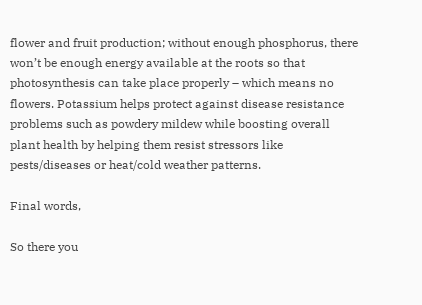flower and fruit production; without enough phosphorus, there won’t be enough energy available at the roots so that photosynthesis can take place properly – which means no flowers. Potassium helps protect against disease resistance problems such as powdery mildew while boosting overall plant health by helping them resist stressors like pests/diseases or heat/cold weather patterns.

Final words,

So there you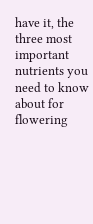have it, the three most important nutrients you need to know about for flowering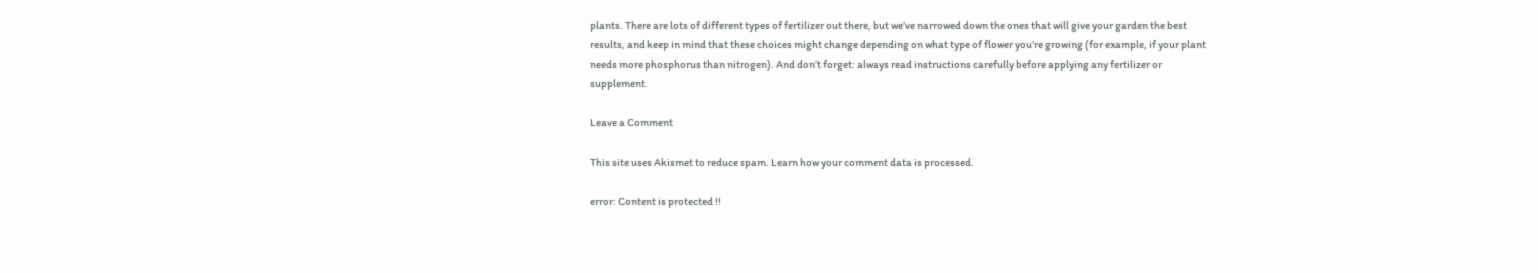plants. There are lots of different types of fertilizer out there, but we’ve narrowed down the ones that will give your garden the best results, and keep in mind that these choices might change depending on what type of flower you’re growing (for example, if your plant needs more phosphorus than nitrogen). And don’t forget: always read instructions carefully before applying any fertilizer or supplement.

Leave a Comment

This site uses Akismet to reduce spam. Learn how your comment data is processed.

error: Content is protected !!